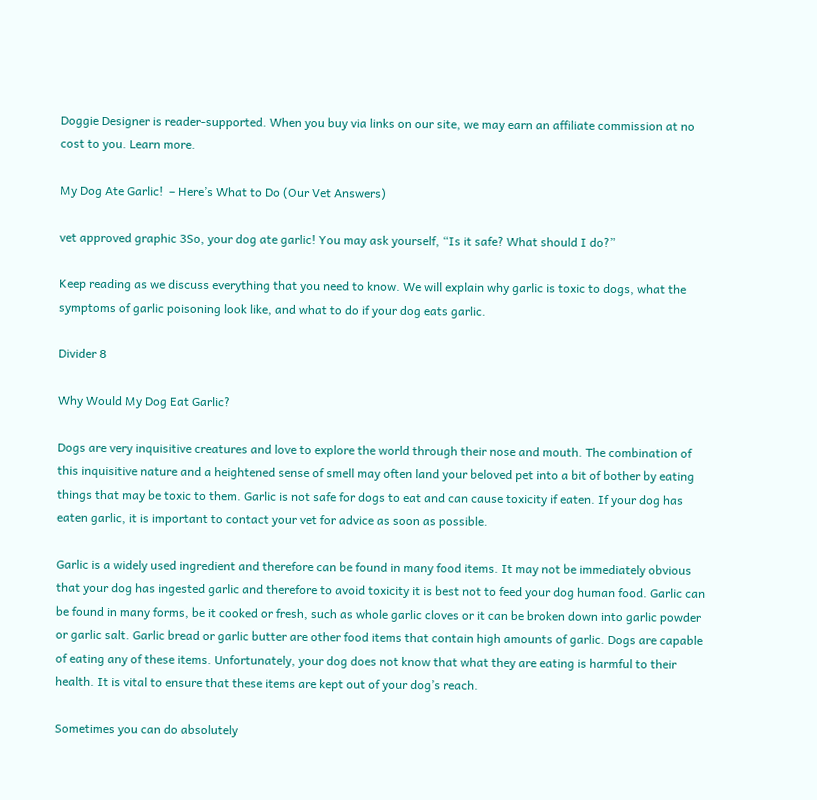Doggie Designer is reader-supported. When you buy via links on our site, we may earn an affiliate commission at no cost to you. Learn more.

My Dog Ate Garlic!  – Here’s What to Do (Our Vet Answers)

vet approved graphic 3So, your dog ate garlic! You may ask yourself, “Is it safe? What should I do?”

Keep reading as we discuss everything that you need to know. We will explain why garlic is toxic to dogs, what the symptoms of garlic poisoning look like, and what to do if your dog eats garlic.

Divider 8

Why Would My Dog Eat Garlic?

Dogs are very inquisitive creatures and love to explore the world through their nose and mouth. The combination of this inquisitive nature and a heightened sense of smell may often land your beloved pet into a bit of bother by eating things that may be toxic to them. Garlic is not safe for dogs to eat and can cause toxicity if eaten. If your dog has eaten garlic, it is important to contact your vet for advice as soon as possible.

Garlic is a widely used ingredient and therefore can be found in many food items. It may not be immediately obvious that your dog has ingested garlic and therefore to avoid toxicity it is best not to feed your dog human food. Garlic can be found in many forms, be it cooked or fresh, such as whole garlic cloves or it can be broken down into garlic powder or garlic salt. Garlic bread or garlic butter are other food items that contain high amounts of garlic. Dogs are capable of eating any of these items. Unfortunately, your dog does not know that what they are eating is harmful to their health. It is vital to ensure that these items are kept out of your dog’s reach.

Sometimes you can do absolutely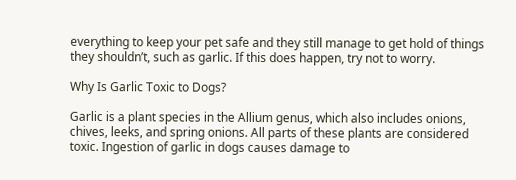everything to keep your pet safe and they still manage to get hold of things they shouldn’t, such as garlic. If this does happen, try not to worry.

Why Is Garlic Toxic to Dogs?

Garlic is a plant species in the Allium genus, which also includes onions, chives, leeks, and spring onions. All parts of these plants are considered toxic. Ingestion of garlic in dogs causes damage to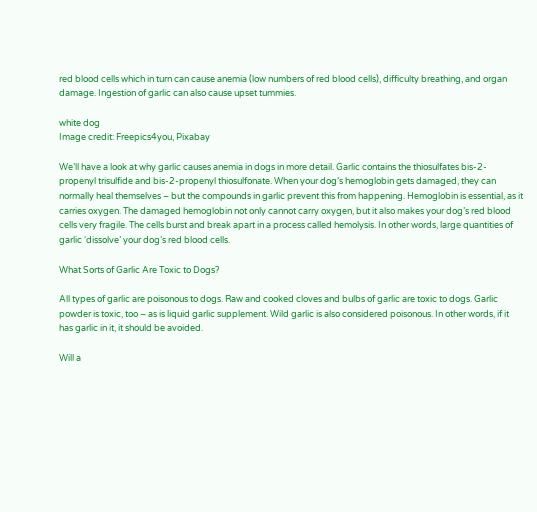red blood cells which in turn can cause anemia (low numbers of red blood cells), difficulty breathing, and organ damage. Ingestion of garlic can also cause upset tummies.

white dog
Image credit: Freepics4you, Pixabay

We’ll have a look at why garlic causes anemia in dogs in more detail. Garlic contains the thiosulfates bis-2-propenyl trisulfide and bis-2-propenyl thiosulfonate. When your dog’s hemoglobin gets damaged, they can normally heal themselves – but the compounds in garlic prevent this from happening. Hemoglobin is essential, as it carries oxygen. The damaged hemoglobin not only cannot carry oxygen, but it also makes your dog’s red blood cells very fragile. The cells burst and break apart in a process called hemolysis. In other words, large quantities of garlic ‘dissolve’ your dog’s red blood cells.

What Sorts of Garlic Are Toxic to Dogs?

All types of garlic are poisonous to dogs. Raw and cooked cloves and bulbs of garlic are toxic to dogs. Garlic powder is toxic, too – as is liquid garlic supplement. Wild garlic is also considered poisonous. In other words, if it has garlic in it, it should be avoided.

Will a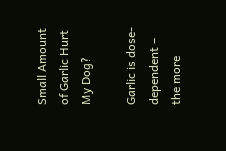Small Amount of Garlic Hurt My Dog?

Garlic is dose-dependent – the more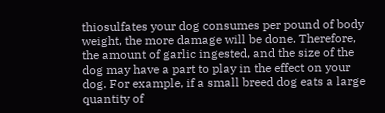thiosulfates your dog consumes per pound of body weight, the more damage will be done. Therefore, the amount of garlic ingested, and the size of the dog may have a part to play in the effect on your dog. For example, if a small breed dog eats a large quantity of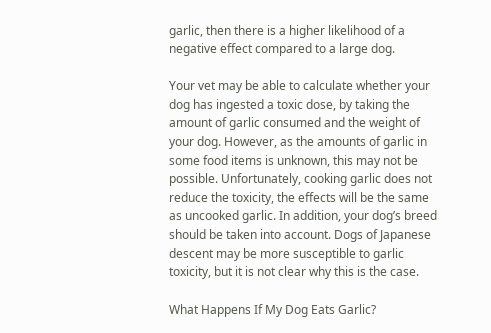garlic, then there is a higher likelihood of a negative effect compared to a large dog.

Your vet may be able to calculate whether your dog has ingested a toxic dose, by taking the amount of garlic consumed and the weight of your dog. However, as the amounts of garlic in some food items is unknown, this may not be possible. Unfortunately, cooking garlic does not reduce the toxicity, the effects will be the same as uncooked garlic. In addition, your dog’s breed should be taken into account. Dogs of Japanese descent may be more susceptible to garlic toxicity, but it is not clear why this is the case.

What Happens If My Dog Eats Garlic?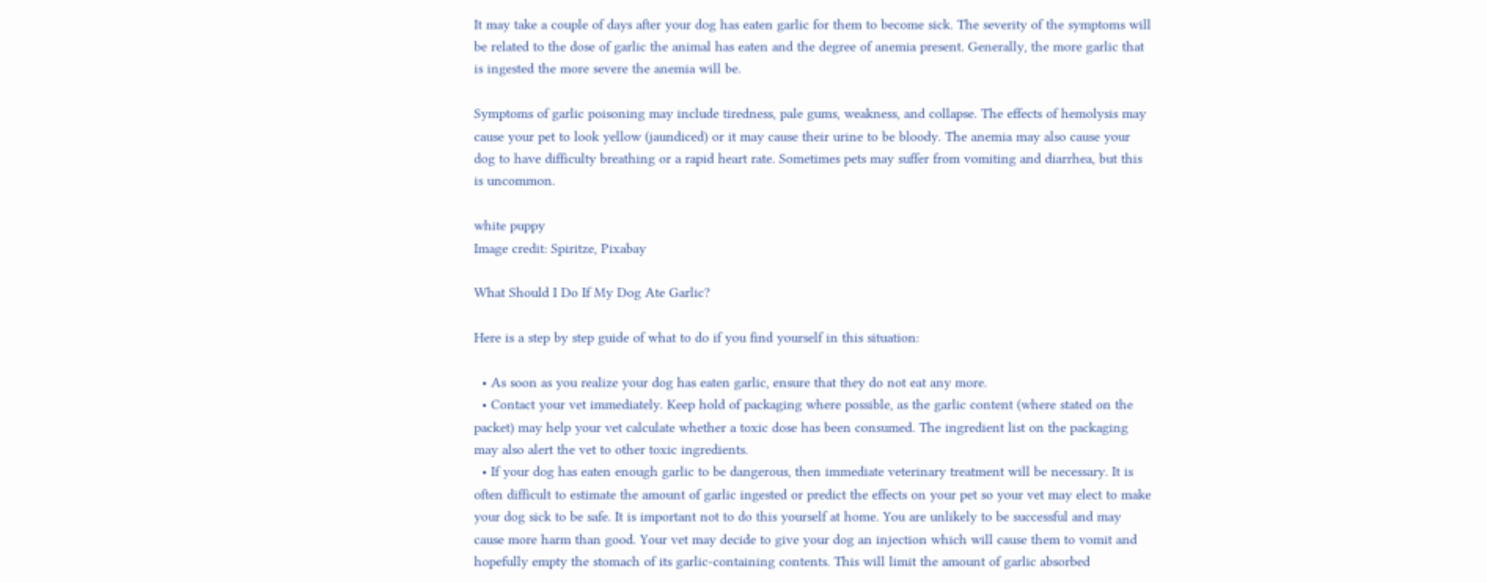It may take a couple of days after your dog has eaten garlic for them to become sick. The severity of the symptoms will be related to the dose of garlic the animal has eaten and the degree of anemia present. Generally, the more garlic that is ingested the more severe the anemia will be.

Symptoms of garlic poisoning may include tiredness, pale gums, weakness, and collapse. The effects of hemolysis may cause your pet to look yellow (jaundiced) or it may cause their urine to be bloody. The anemia may also cause your dog to have difficulty breathing or a rapid heart rate. Sometimes pets may suffer from vomiting and diarrhea, but this is uncommon.

white puppy
Image credit: Spiritze, Pixabay

What Should I Do If My Dog Ate Garlic?

Here is a step by step guide of what to do if you find yourself in this situation:

  • As soon as you realize your dog has eaten garlic, ensure that they do not eat any more.
  • Contact your vet immediately. Keep hold of packaging where possible, as the garlic content (where stated on the packet) may help your vet calculate whether a toxic dose has been consumed. The ingredient list on the packaging may also alert the vet to other toxic ingredients.
  • If your dog has eaten enough garlic to be dangerous, then immediate veterinary treatment will be necessary. It is often difficult to estimate the amount of garlic ingested or predict the effects on your pet so your vet may elect to make your dog sick to be safe. It is important not to do this yourself at home. You are unlikely to be successful and may cause more harm than good. Your vet may decide to give your dog an injection which will cause them to vomit and hopefully empty the stomach of its garlic-containing contents. This will limit the amount of garlic absorbed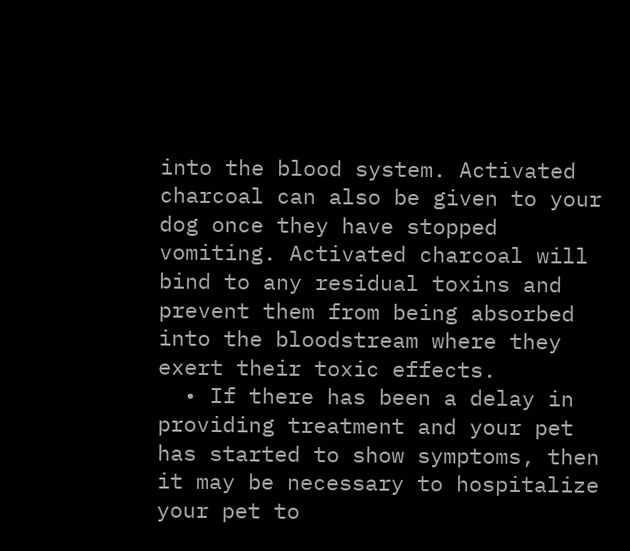into the blood system. Activated charcoal can also be given to your dog once they have stopped vomiting. Activated charcoal will bind to any residual toxins and prevent them from being absorbed into the bloodstream where they exert their toxic effects.
  • If there has been a delay in providing treatment and your pet has started to show symptoms, then it may be necessary to hospitalize your pet to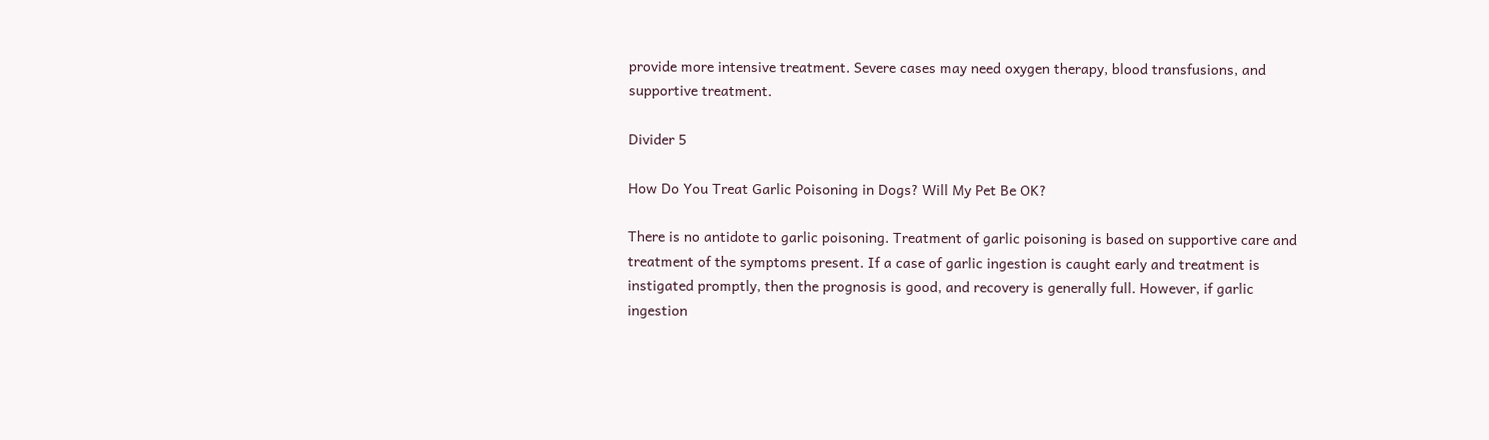provide more intensive treatment. Severe cases may need oxygen therapy, blood transfusions, and supportive treatment.

Divider 5

How Do You Treat Garlic Poisoning in Dogs? Will My Pet Be OK?

There is no antidote to garlic poisoning. Treatment of garlic poisoning is based on supportive care and treatment of the symptoms present. If a case of garlic ingestion is caught early and treatment is instigated promptly, then the prognosis is good, and recovery is generally full. However, if garlic ingestion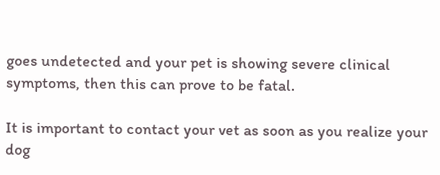goes undetected and your pet is showing severe clinical symptoms, then this can prove to be fatal.

It is important to contact your vet as soon as you realize your dog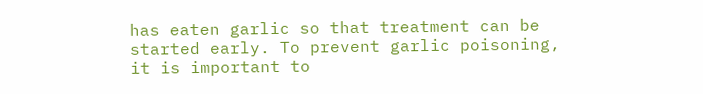has eaten garlic so that treatment can be started early. To prevent garlic poisoning, it is important to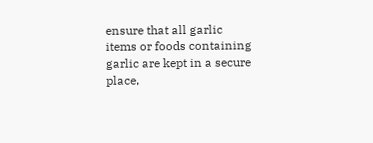ensure that all garlic items or foods containing garlic are kept in a secure place,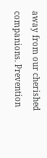away from our cherished companions. Prevention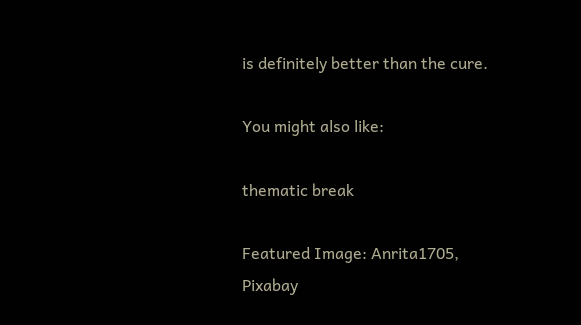is definitely better than the cure.

You might also like:

thematic break

Featured Image: Anrita1705, Pixabay